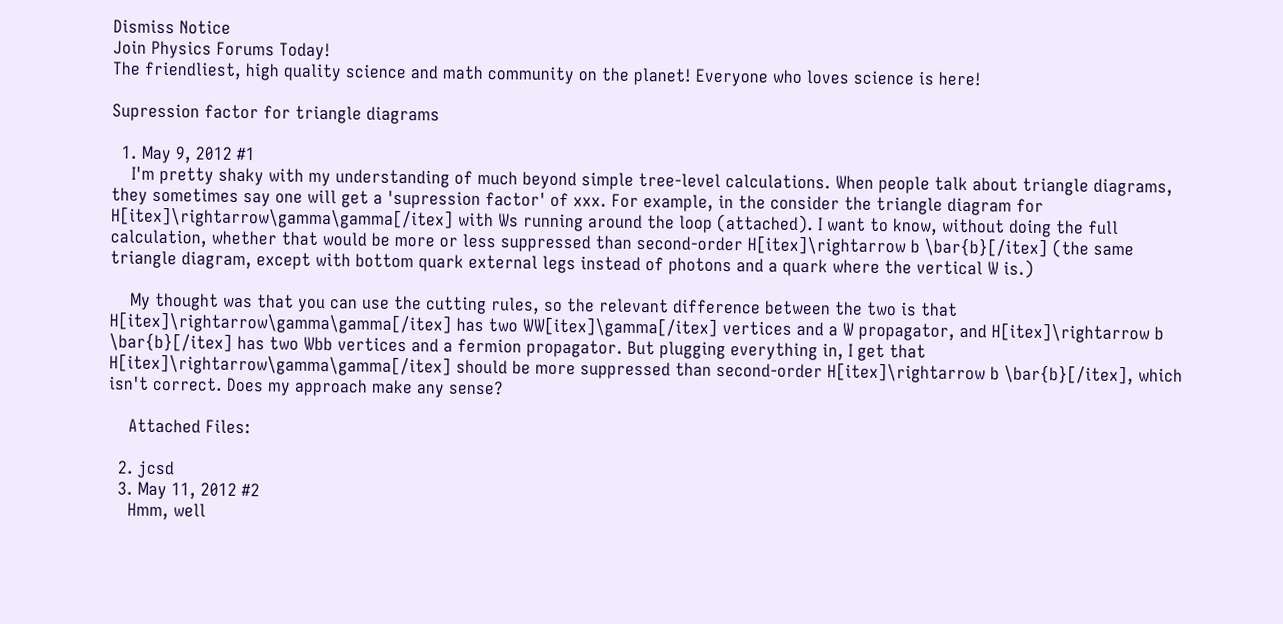Dismiss Notice
Join Physics Forums Today!
The friendliest, high quality science and math community on the planet! Everyone who loves science is here!

Supression factor for triangle diagrams

  1. May 9, 2012 #1
    I'm pretty shaky with my understanding of much beyond simple tree-level calculations. When people talk about triangle diagrams, they sometimes say one will get a 'supression factor' of xxx. For example, in the consider the triangle diagram for H[itex]\rightarrow\gamma\gamma[/itex] with Ws running around the loop (attached). I want to know, without doing the full calculation, whether that would be more or less suppressed than second-order H[itex]\rightarrow b \bar{b}[/itex] (the same triangle diagram, except with bottom quark external legs instead of photons and a quark where the vertical W is.)

    My thought was that you can use the cutting rules, so the relevant difference between the two is that H[itex]\rightarrow\gamma\gamma[/itex] has two WW[itex]\gamma[/itex] vertices and a W propagator, and H[itex]\rightarrow b \bar{b}[/itex] has two Wbb vertices and a fermion propagator. But plugging everything in, I get that H[itex]\rightarrow\gamma\gamma[/itex] should be more suppressed than second-order H[itex]\rightarrow b \bar{b}[/itex], which isn't correct. Does my approach make any sense?

    Attached Files:

  2. jcsd
  3. May 11, 2012 #2
    Hmm, well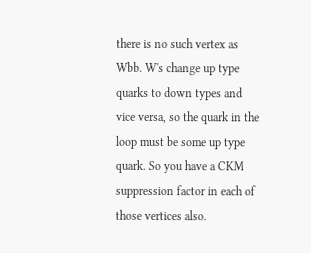there is no such vertex as Wbb. W's change up type quarks to down types and vice versa, so the quark in the loop must be some up type quark. So you have a CKM suppression factor in each of those vertices also.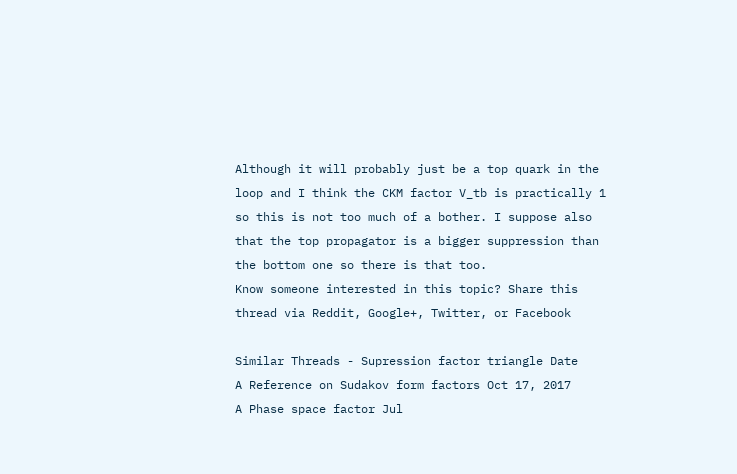Although it will probably just be a top quark in the loop and I think the CKM factor V_tb is practically 1 so this is not too much of a bother. I suppose also that the top propagator is a bigger suppression than the bottom one so there is that too.
Know someone interested in this topic? Share this thread via Reddit, Google+, Twitter, or Facebook

Similar Threads - Supression factor triangle Date
A Reference on Sudakov form factors Oct 17, 2017
A Phase space factor Jul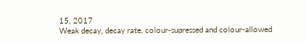15, 2017
Weak decay, decay rate, colour-supressed and colour-allowed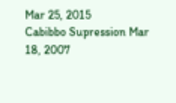Mar 25, 2015
Cabibbo Supression Mar 18, 2007